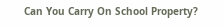Can You Carry On School Property?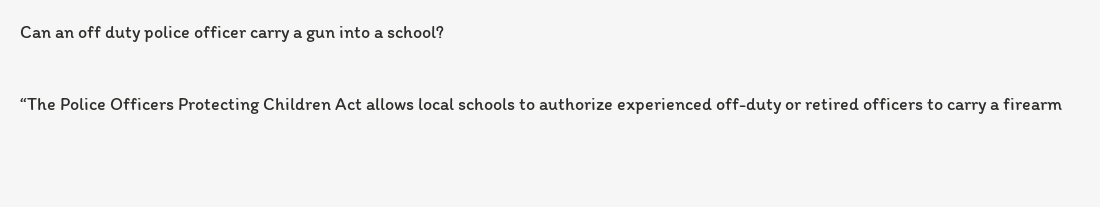Can an off duty police officer carry a gun into a school?

“The Police Officers Protecting Children Act allows local schools to authorize experienced off-duty or retired officers to carry a firearm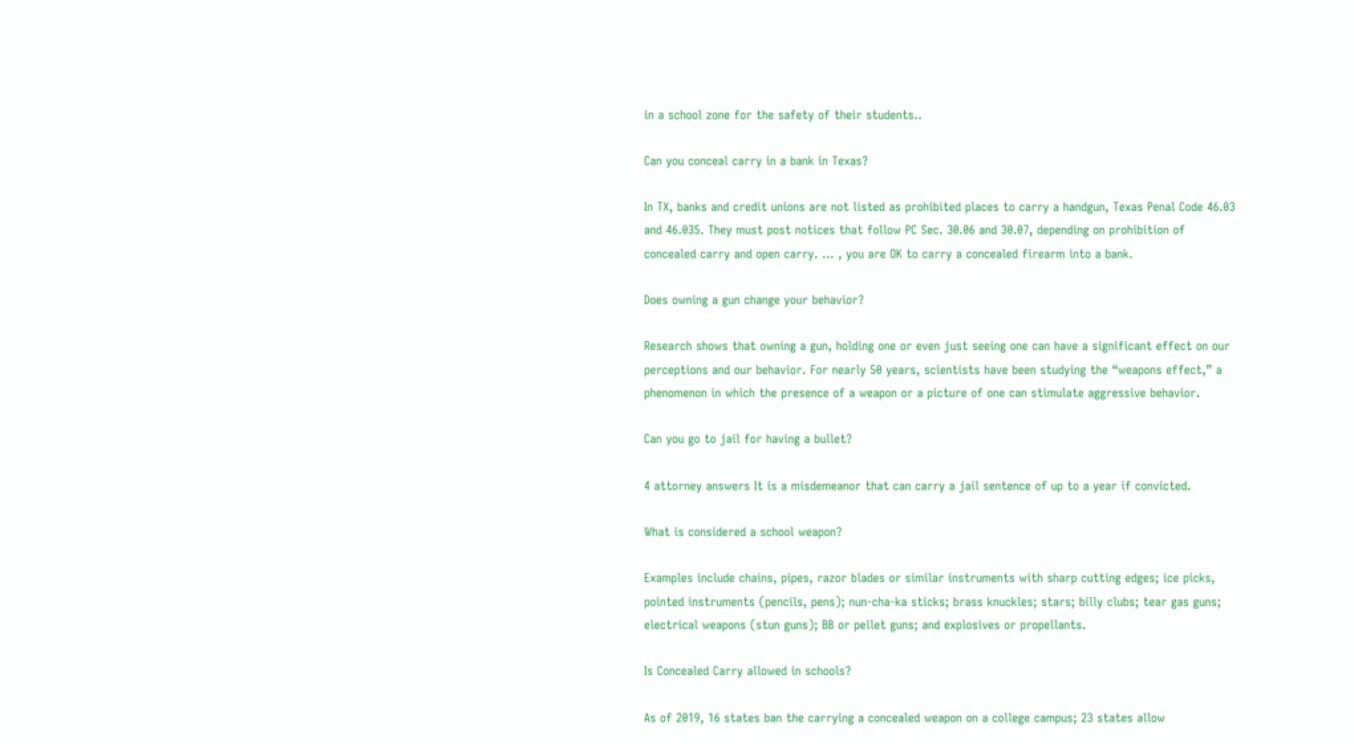in a school zone for the safety of their students..

Can you conceal carry in a bank in Texas?

In TX, banks and credit unions are not listed as prohibited places to carry a handgun, Texas Penal Code 46.03 and 46.035. They must post notices that follow PC Sec. 30.06 and 30.07, depending on prohibition of concealed carry and open carry. … , you are OK to carry a concealed firearm into a bank.

Does owning a gun change your behavior?

Research shows that owning a gun, holding one or even just seeing one can have a significant effect on our perceptions and our behavior. For nearly 50 years, scientists have been studying the “weapons effect,” a phenomenon in which the presence of a weapon or a picture of one can stimulate aggressive behavior.

Can you go to jail for having a bullet?

4 attorney answers It is a misdemeanor that can carry a jail sentence of up to a year if convicted.

What is considered a school weapon?

Examples include chains, pipes, razor blades or similar instruments with sharp cutting edges; ice picks, pointed instruments (pencils, pens); nun-cha-ka sticks; brass knuckles; stars; billy clubs; tear gas guns; electrical weapons (stun guns); BB or pellet guns; and explosives or propellants.

Is Concealed Carry allowed in schools?

As of 2019, 16 states ban the carrying a concealed weapon on a college campus; 23 states allow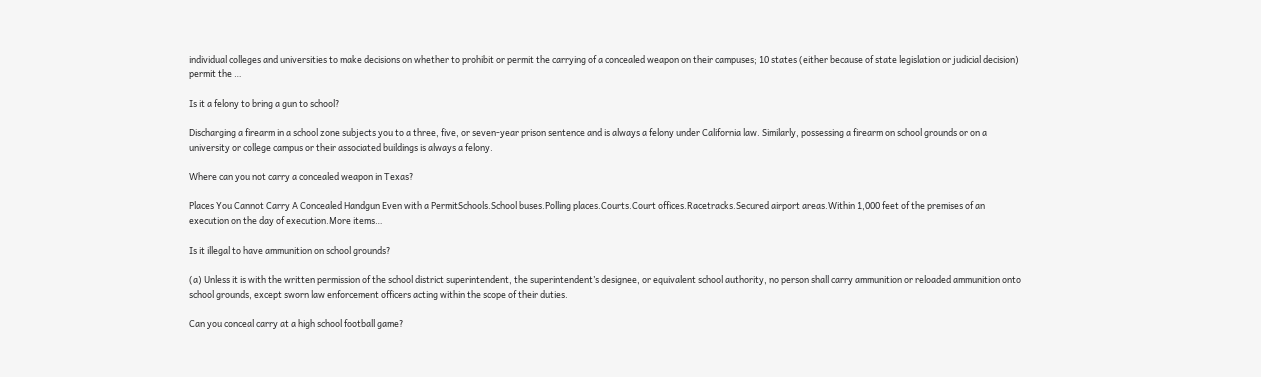individual colleges and universities to make decisions on whether to prohibit or permit the carrying of a concealed weapon on their campuses; 10 states (either because of state legislation or judicial decision) permit the …

Is it a felony to bring a gun to school?

Discharging a firearm in a school zone subjects you to a three, five, or seven-year prison sentence and is always a felony under California law. Similarly, possessing a firearm on school grounds or on a university or college campus or their associated buildings is always a felony.

Where can you not carry a concealed weapon in Texas?

Places You Cannot Carry A Concealed Handgun Even with a PermitSchools.School buses.Polling places.Courts.Court offices.Racetracks.Secured airport areas.Within 1,000 feet of the premises of an execution on the day of execution.More items…

Is it illegal to have ammunition on school grounds?

(a) Unless it is with the written permission of the school district superintendent, the superintendent’s designee, or equivalent school authority, no person shall carry ammunition or reloaded ammunition onto school grounds, except sworn law enforcement officers acting within the scope of their duties.

Can you conceal carry at a high school football game?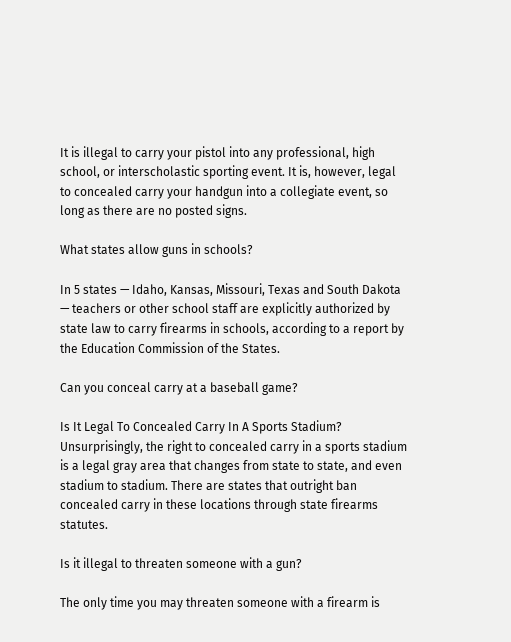It is illegal to carry your pistol into any professional, high school, or interscholastic sporting event. It is, however, legal to concealed carry your handgun into a collegiate event, so long as there are no posted signs.

What states allow guns in schools?

In 5 states — Idaho, Kansas, Missouri, Texas and South Dakota — teachers or other school staff are explicitly authorized by state law to carry firearms in schools, according to a report by the Education Commission of the States.

Can you conceal carry at a baseball game?

Is It Legal To Concealed Carry In A Sports Stadium? Unsurprisingly, the right to concealed carry in a sports stadium is a legal gray area that changes from state to state, and even stadium to stadium. There are states that outright ban concealed carry in these locations through state firearms statutes.

Is it illegal to threaten someone with a gun?

The only time you may threaten someone with a firearm is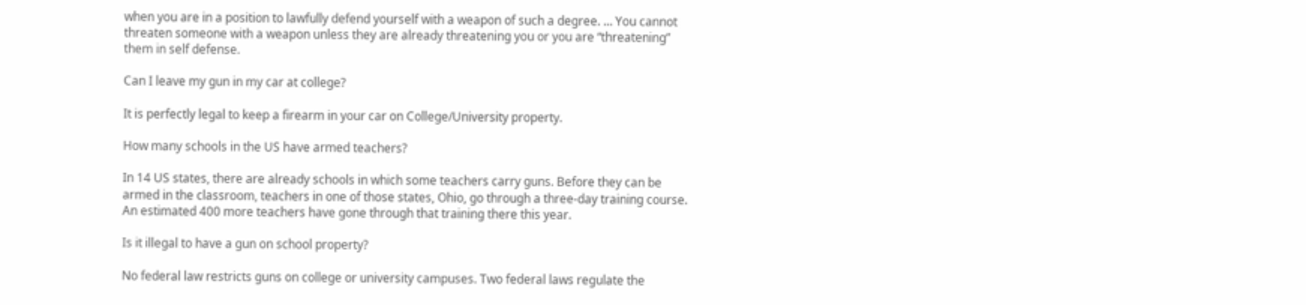when you are in a position to lawfully defend yourself with a weapon of such a degree. … You cannot threaten someone with a weapon unless they are already threatening you or you are “threatening” them in self defense.

Can I leave my gun in my car at college?

It is perfectly legal to keep a firearm in your car on College/University property.

How many schools in the US have armed teachers?

In 14 US states, there are already schools in which some teachers carry guns. Before they can be armed in the classroom, teachers in one of those states, Ohio, go through a three-day training course. An estimated 400 more teachers have gone through that training there this year.

Is it illegal to have a gun on school property?

No federal law restricts guns on college or university campuses. Two federal laws regulate the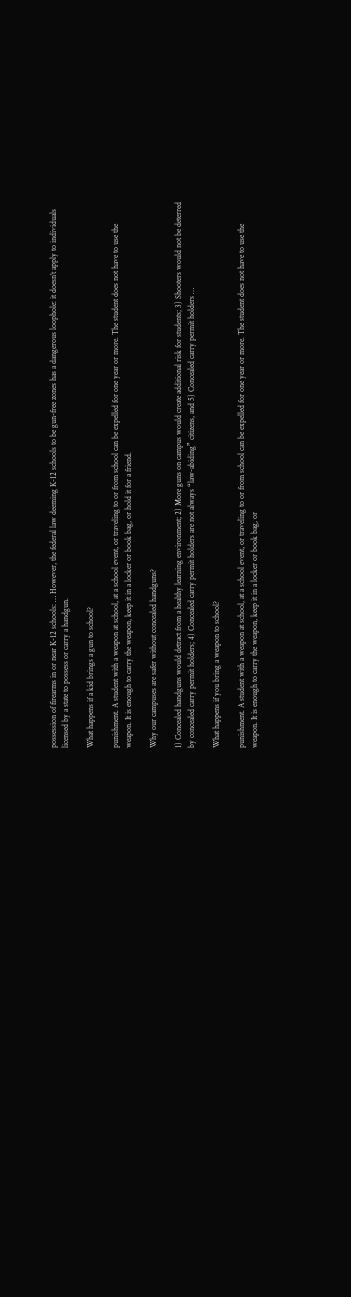possession of firearms in or near K-12 schools: … However, the federal law deeming K-12 schools to be gun-free zones has a dangerous loophole: it doesn’t apply to individuals licensed by a state to possess or carry a handgun.

What happens if a kid brings a gun to school?

punishment. A student with a weapon at school, at a school event, or traveling to or from school can be expelled for one year or more. The student does not have to use the weapon. It is enough to carry the weapon, keep it in a locker or book bag, or hold it for a friend.

Why our campuses are safer without concealed handguns?

1) Concealed handguns would detract from a healthy learning environment; 2) More guns on campus would create additional risk for students; 3) Shooters would not be deterred by concealed carry permit holders; 4) Concealed carry permit holders are not always “law-abiding” citizens, and 5) Concealed carry permit holders …

What happens if you bring a weapon to school?

punishment. A student with a weapon at school, at a school event, or traveling to or from school can be expelled for one year or more. The student does not have to use the weapon. It is enough to carry the weapon, keep it in a locker or book bag, or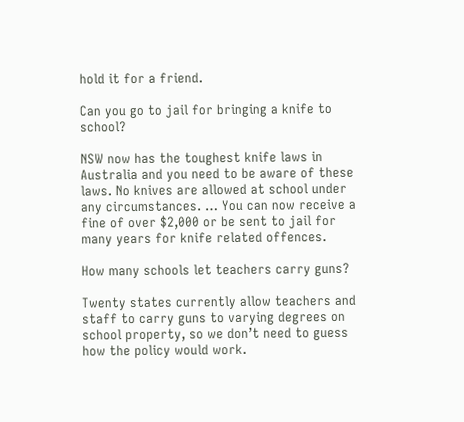hold it for a friend.

Can you go to jail for bringing a knife to school?

NSW now has the toughest knife laws in Australia and you need to be aware of these laws. No knives are allowed at school under any circumstances. … You can now receive a fine of over $2,000 or be sent to jail for many years for knife related offences.

How many schools let teachers carry guns?

Twenty states currently allow teachers and staff to carry guns to varying degrees on school property, so we don’t need to guess how the policy would work.